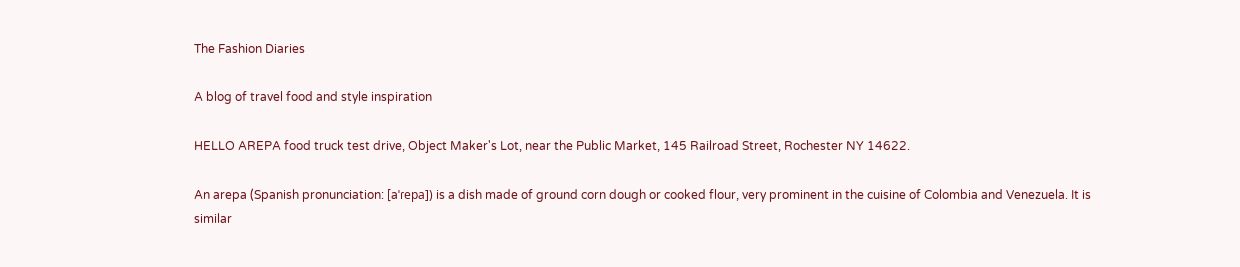The Fashion Diaries

A blog of travel food and style inspiration

HELLO AREPA food truck test drive, Object Maker's Lot, near the Public Market, 145 Railroad Street, Rochester NY 14622.

An arepa (Spanish pronunciation: [aˈɾepa]) is a dish made of ground corn dough or cooked flour, very prominent in the cuisine of Colombia and Venezuela. It is similar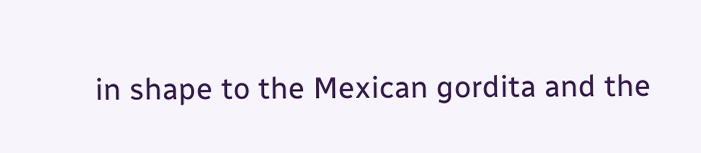in shape to the Mexican gordita and the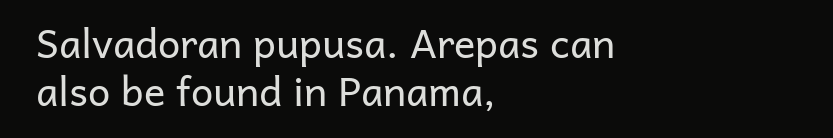Salvadoran pupusa. Arepas can also be found in Panama,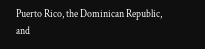Puerto Rico, the Dominican Republic, and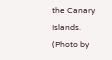the Canary Islands. (Photo by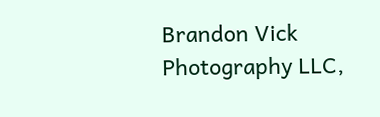Brandon Vick Photography LLC,